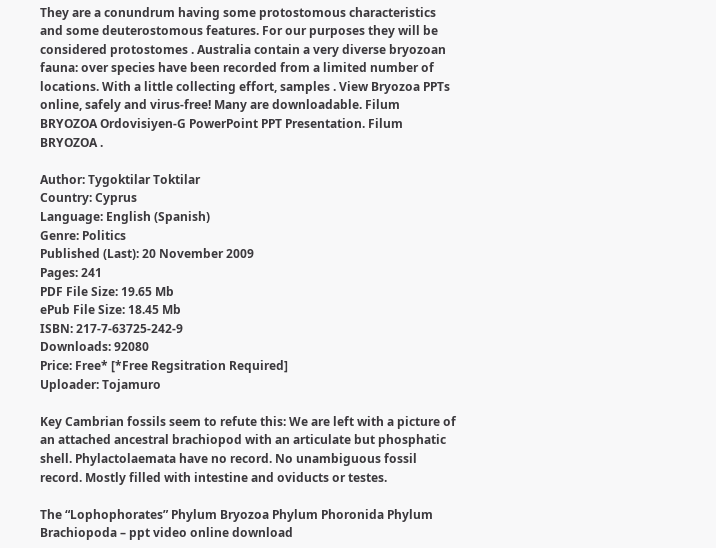They are a conundrum having some protostomous characteristics and some deuterostomous features. For our purposes they will be considered protostomes . Australia contain a very diverse bryozoan fauna: over species have been recorded from a limited number of locations. With a little collecting effort, samples . View Bryozoa PPTs online, safely and virus-free! Many are downloadable. Filum BRYOZOA Ordovisiyen-G PowerPoint PPT Presentation. Filum BRYOZOA .

Author: Tygoktilar Toktilar
Country: Cyprus
Language: English (Spanish)
Genre: Politics
Published (Last): 20 November 2009
Pages: 241
PDF File Size: 19.65 Mb
ePub File Size: 18.45 Mb
ISBN: 217-7-63725-242-9
Downloads: 92080
Price: Free* [*Free Regsitration Required]
Uploader: Tojamuro

Key Cambrian fossils seem to refute this: We are left with a picture of an attached ancestral brachiopod with an articulate but phosphatic shell. Phylactolaemata have no record. No unambiguous fossil record. Mostly filled with intestine and oviducts or testes.

The “Lophophorates” Phylum Bryozoa Phylum Phoronida Phylum Brachiopoda – ppt video online download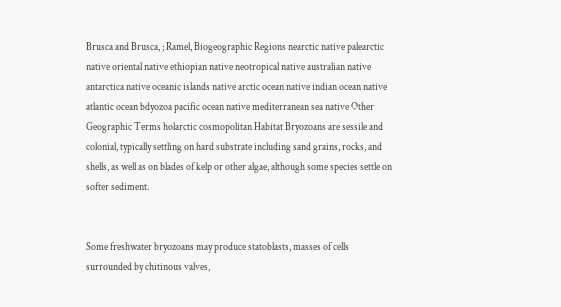Brusca and Brusca, ; Ramel, Biogeographic Regions nearctic native palearctic native oriental native ethiopian native neotropical native australian native antarctica native oceanic islands native arctic ocean native indian ocean native atlantic ocean bdyozoa pacific ocean native mediterranean sea native Other Geographic Terms holarctic cosmopolitan Habitat Bryozoans are sessile and colonial, typically settling on hard substrate including sand grains, rocks, and shells, as well as on blades of kelp or other algae, although some species settle on softer sediment.


Some freshwater bryozoans may produce statoblasts, masses of cells surrounded by chitinous valves,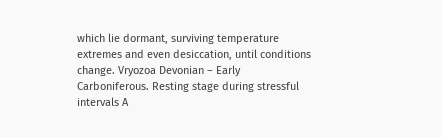which lie dormant, surviving temperature extremes and even desiccation, until conditions change. Vryozoa Devonian – Early Carboniferous. Resting stage during stressful intervals A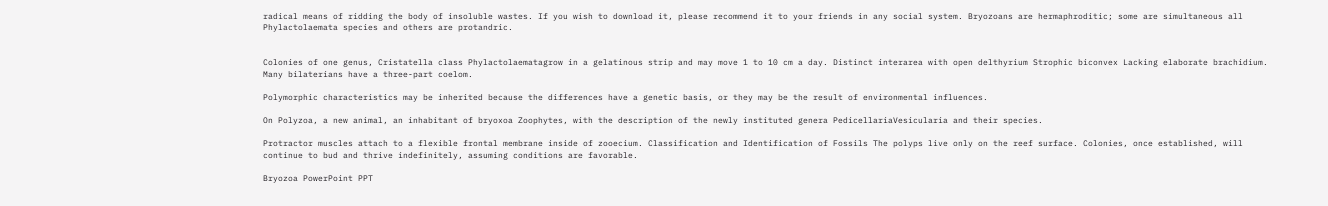radical means of ridding the body of insoluble wastes. If you wish to download it, please recommend it to your friends in any social system. Bryozoans are hermaphroditic; some are simultaneous all Phylactolaemata species and others are protandric.


Colonies of one genus, Cristatella class Phylactolaematagrow in a gelatinous strip and may move 1 to 10 cm a day. Distinct interarea with open delthyrium Strophic biconvex Lacking elaborate brachidium. Many bilaterians have a three-part coelom.

Polymorphic characteristics may be inherited because the differences have a genetic basis, or they may be the result of environmental influences.

On Polyzoa, a new animal, an inhabitant of bryoxoa Zoophytes, with the description of the newly instituted genera PedicellariaVesicularia and their species.

Protractor muscles attach to a flexible frontal membrane inside of zooecium. Classification and Identification of Fossils The polyps live only on the reef surface. Colonies, once established, will continue to bud and thrive indefinitely, assuming conditions are favorable.

Bryozoa PowerPoint PPT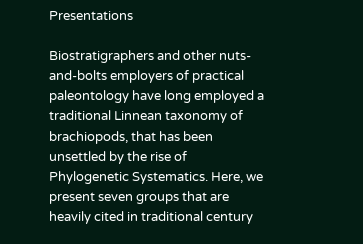Presentations

Biostratigraphers and other nuts-and-bolts employers of practical paleontology have long employed a traditional Linnean taxonomy of brachiopods, that has been unsettled by the rise of Phylogenetic Systematics. Here, we present seven groups that are heavily cited in traditional century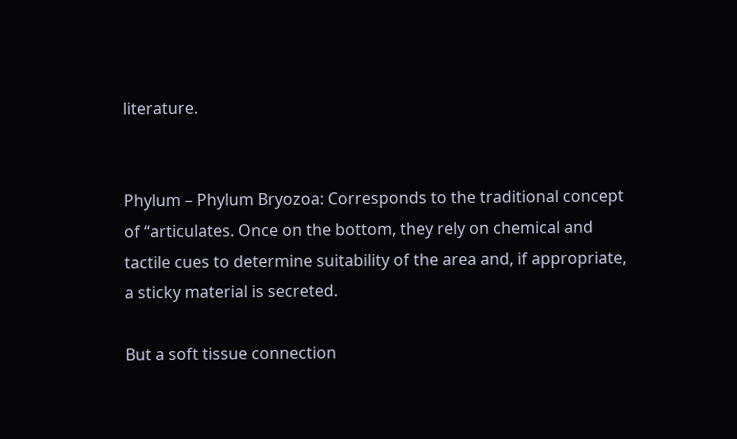literature.


Phylum – Phylum Bryozoa: Corresponds to the traditional concept of “articulates. Once on the bottom, they rely on chemical and tactile cues to determine suitability of the area and, if appropriate, a sticky material is secreted.

But a soft tissue connection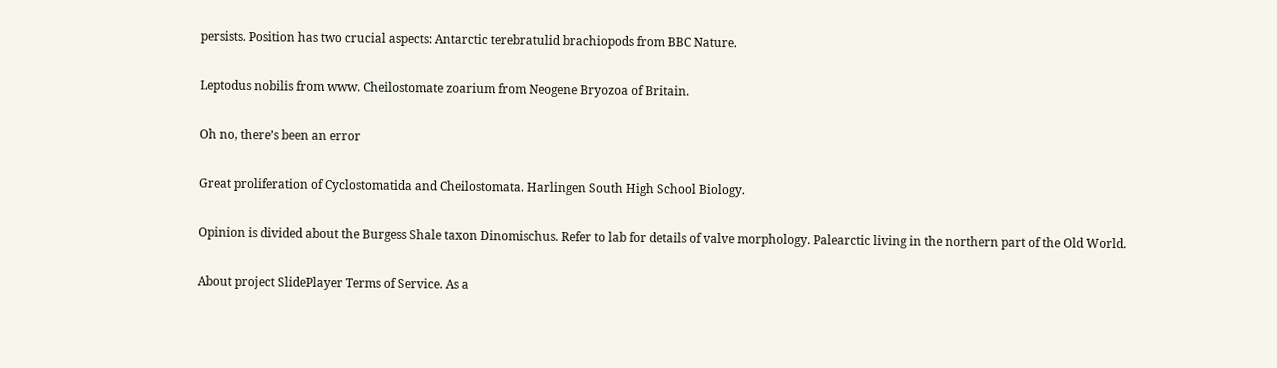persists. Position has two crucial aspects: Antarctic terebratulid brachiopods from BBC Nature.

Leptodus nobilis from www. Cheilostomate zoarium from Neogene Bryozoa of Britain.

Oh no, there’s been an error

Great proliferation of Cyclostomatida and Cheilostomata. Harlingen South High School Biology.

Opinion is divided about the Burgess Shale taxon Dinomischus. Refer to lab for details of valve morphology. Palearctic living in the northern part of the Old World.

About project SlidePlayer Terms of Service. As a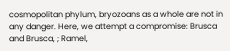cosmopolitan phylum, bryozoans as a whole are not in any danger. Here, we attempt a compromise: Brusca and Brusca, ; Ramel,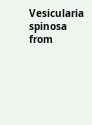Vesicularia spinosa from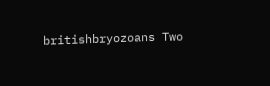britishbryozoans Two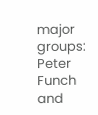major groups: Peter Funch and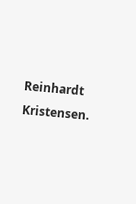Reinhardt Kristensen.